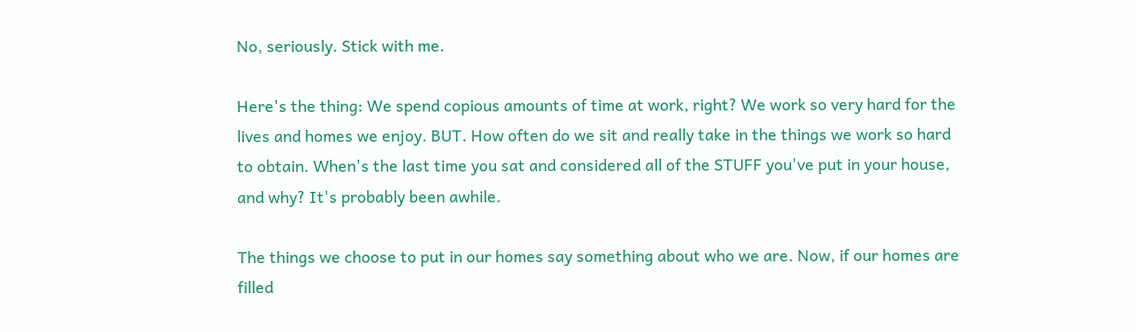No, seriously. Stick with me.

Here's the thing: We spend copious amounts of time at work, right? We work so very hard for the lives and homes we enjoy. BUT. How often do we sit and really take in the things we work so hard to obtain. When's the last time you sat and considered all of the STUFF you've put in your house, and why? It's probably been awhile.

The things we choose to put in our homes say something about who we are. Now, if our homes are filled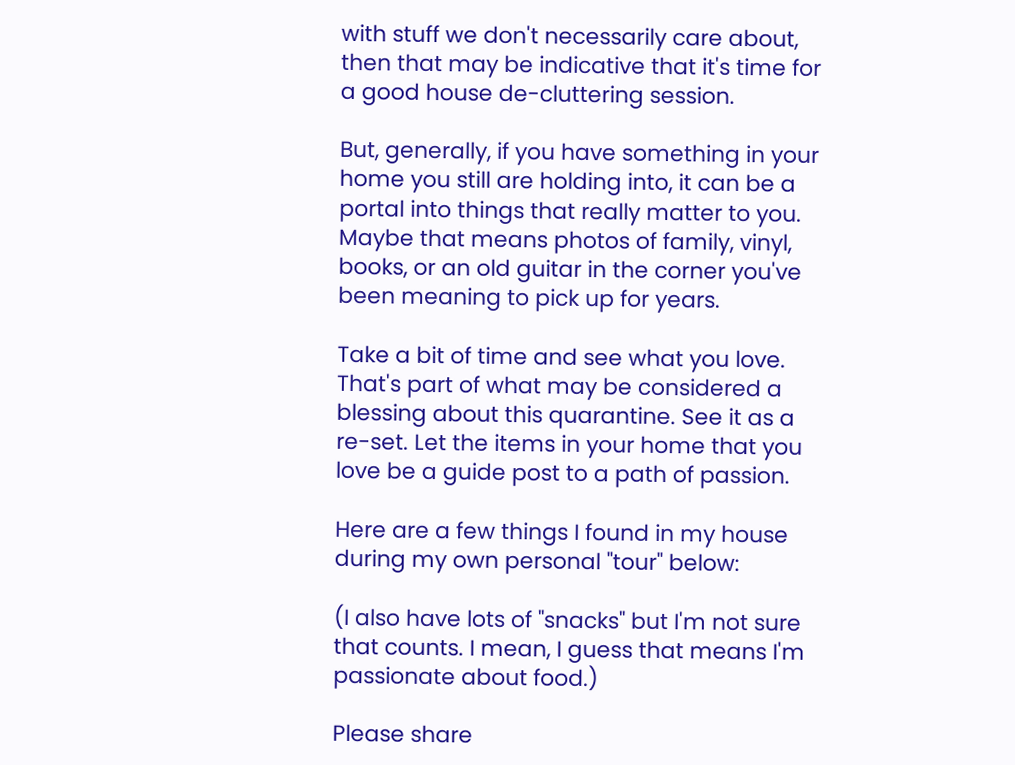with stuff we don't necessarily care about, then that may be indicative that it's time for a good house de-cluttering session.

But, generally, if you have something in your home you still are holding into, it can be a portal into things that really matter to you. Maybe that means photos of family, vinyl, books, or an old guitar in the corner you've been meaning to pick up for years.

Take a bit of time and see what you love. That's part of what may be considered a blessing about this quarantine. See it as a re-set. Let the items in your home that you love be a guide post to a path of passion.

Here are a few things I found in my house during my own personal "tour" below:

(I also have lots of "snacks" but I'm not sure that counts. I mean, I guess that means I'm passionate about food.)

Please share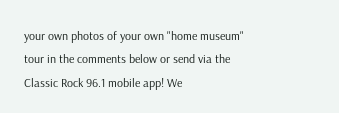your own photos of your own "home museum" tour in the comments below or send via the Classic Rock 96.1 mobile app! We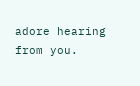adore hearing from you.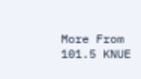More From 101.5 KNUE